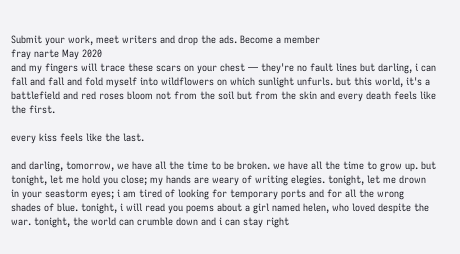Submit your work, meet writers and drop the ads. Become a member
fray narte May 2020
and my fingers will trace these scars on your chest — they're no fault lines but darling, i can fall and fall and fold myself into wildflowers on which sunlight unfurls. but this world, it's a battlefield and red roses bloom not from the soil but from the skin and every death feels like the first.

every kiss feels like the last.

and darling, tomorrow, we have all the time to be broken. we have all the time to grow up. but tonight, let me hold you close; my hands are weary of writing elegies. tonight, let me drown in your seastorm eyes; i am tired of looking for temporary ports and for all the wrong shades of blue. tonight, i will read you poems about a girl named helen, who loved despite the war. tonight, the world can crumble down and i can stay right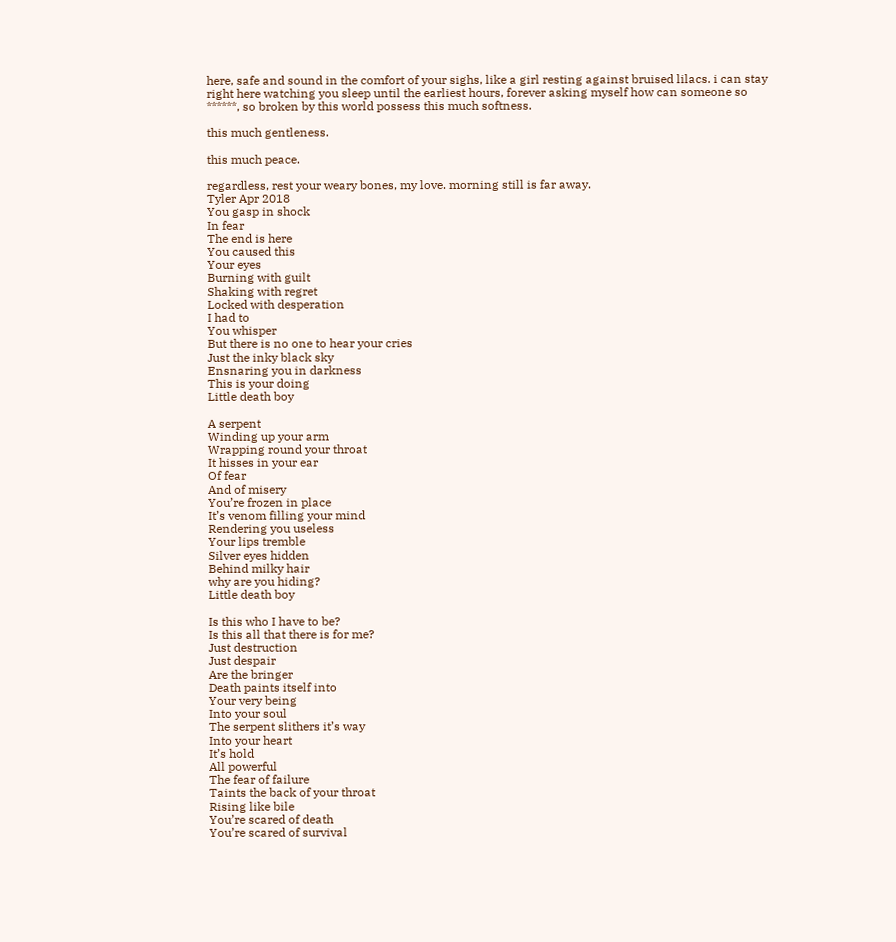here, safe and sound in the comfort of your sighs, like a girl resting against bruised lilacs. i can stay right here watching you sleep until the earliest hours, forever asking myself how can someone so ******, so broken by this world possess this much softness.

this much gentleness.

this much peace.

regardless, rest your weary bones, my love. morning still is far away.
Tyler Apr 2018
You gasp in shock
In fear
The end is here
You caused this
Your eyes
Burning with guilt
Shaking with regret
Locked with desperation
I had to
You whisper
But there is no one to hear your cries
Just the inky black sky
Ensnaring you in darkness
This is your doing
Little death boy

A serpent
Winding up your arm
Wrapping round your throat
It hisses in your ear
Of fear
And of misery
You’re frozen in place
It’s venom filling your mind
Rendering you useless
Your lips tremble
Silver eyes hidden
Behind milky hair
why are you hiding?
Little death boy

Is this who I have to be?
Is this all that there is for me?
Just destruction
Just despair
Are the bringer
Death paints itself into
Your very being
Into your soul
The serpent slithers it’s way
Into your heart
It’s hold
All powerful
The fear of failure
Taints the back of your throat
Rising like bile
You’re scared of death
You’re scared of survival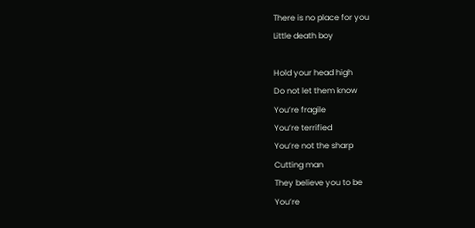There is no place for you
Little death boy

Hold your head high
Do not let them know
You’re fragile
You’re terrified
You’re not the sharp
Cutting man
They believe you to be
You’re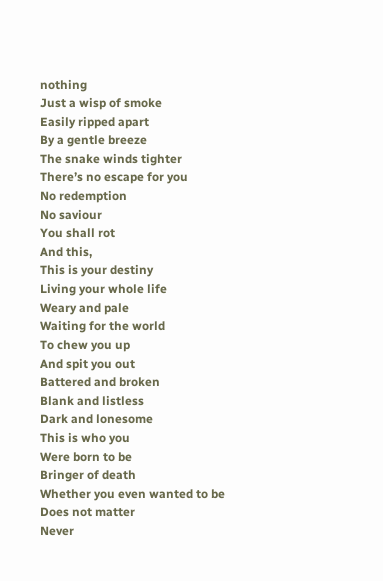nothing
Just a wisp of smoke
Easily ripped apart
By a gentle breeze
The snake winds tighter
There’s no escape for you
No redemption
No saviour
You shall rot
And this,
This is your destiny
Living your whole life
Weary and pale
Waiting for the world
To chew you up
And spit you out
Battered and broken
Blank and listless
Dark and lonesome
This is who you
Were born to be
Bringer of death
Whether you even wanted to be
Does not matter
Never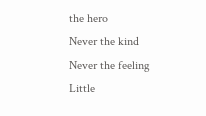the hero
Never the kind
Never the feeling
Little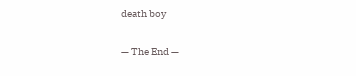death boy

— The End —